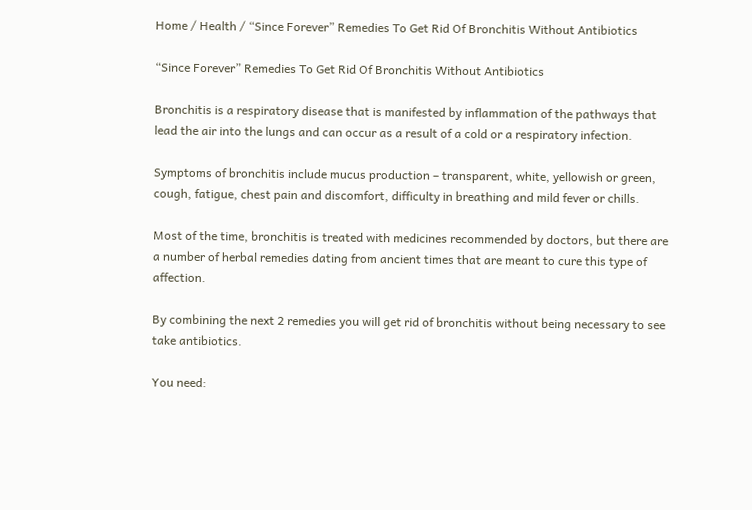Home / Health / “Since Forever” Remedies To Get Rid Of Bronchitis Without Antibiotics

“Since Forever” Remedies To Get Rid Of Bronchitis Without Antibiotics

Bronchitis is a respiratory disease that is manifested by inflammation of the pathways that lead the air into the lungs and can occur as a result of a cold or a respiratory infection.

Symptoms of bronchitis include mucus production – transparent, white, yellowish or green, cough, fatigue, chest pain and discomfort, difficulty in breathing and mild fever or chills.

Most of the time, bronchitis is treated with medicines recommended by doctors, but there are a number of herbal remedies dating from ancient times that are meant to cure this type of affection.

By combining the next 2 remedies you will get rid of bronchitis without being necessary to see take antibiotics.

You need: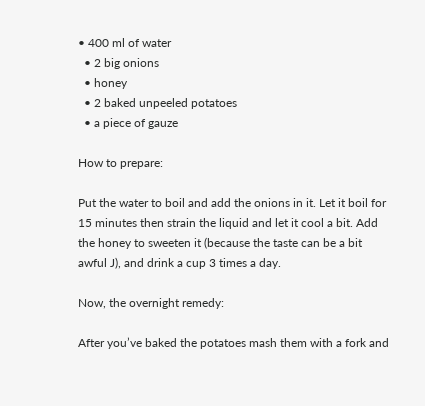• 400 ml of water
  • 2 big onions
  • honey
  • 2 baked unpeeled potatoes
  • a piece of gauze

How to prepare:

Put the water to boil and add the onions in it. Let it boil for 15 minutes then strain the liquid and let it cool a bit. Add the honey to sweeten it (because the taste can be a bit awful J), and drink a cup 3 times a day.

Now, the overnight remedy:

After you’ve baked the potatoes mash them with a fork and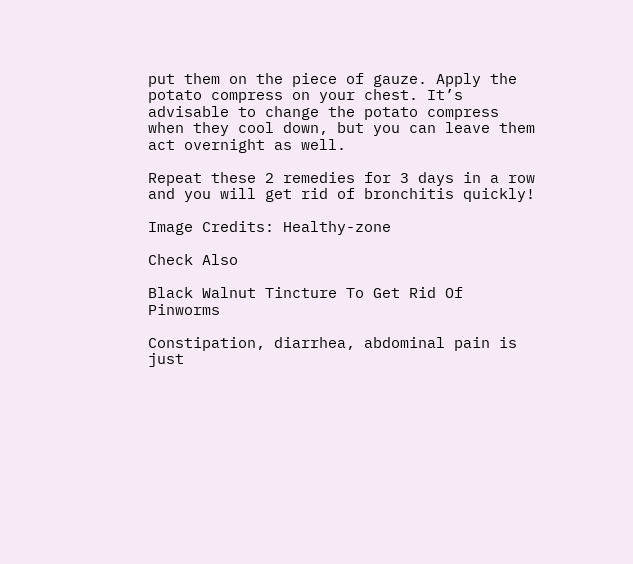put them on the piece of gauze. Apply the potato compress on your chest. It’s advisable to change the potato compress when they cool down, but you can leave them act overnight as well.

Repeat these 2 remedies for 3 days in a row and you will get rid of bronchitis quickly!

Image Credits: Healthy-zone

Check Also

Black Walnut Tincture To Get Rid Of Pinworms

Constipation, diarrhea, abdominal pain is just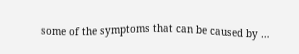some of the symptoms that can be caused by …